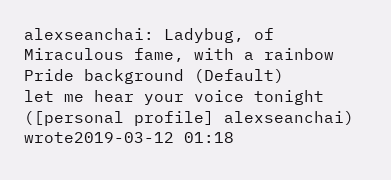alexseanchai: Ladybug, of Miraculous fame, with a rainbow Pride background (Default)
let me hear your voice tonight ([personal profile] alexseanchai) wrote2019-03-12 01:18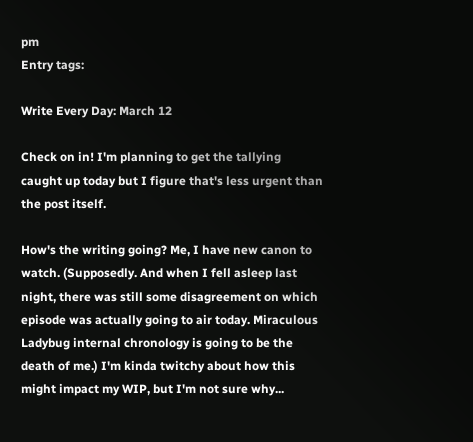pm
Entry tags:

Write Every Day: March 12

Check on in! I'm planning to get the tallying caught up today but I figure that's less urgent than the post itself.

How's the writing going? Me, I have new canon to watch. (Supposedly. And when I fell asleep last night, there was still some disagreement on which episode was actually going to air today. Miraculous Ladybug internal chronology is going to be the death of me.) I'm kinda twitchy about how this might impact my WIP, but I'm not sure why...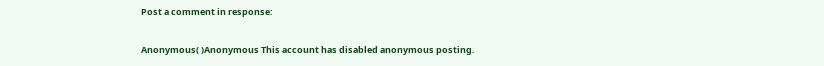Post a comment in response:

Anonymous( )Anonymous This account has disabled anonymous posting.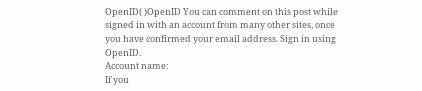OpenID( )OpenID You can comment on this post while signed in with an account from many other sites, once you have confirmed your email address. Sign in using OpenID.
Account name:
If you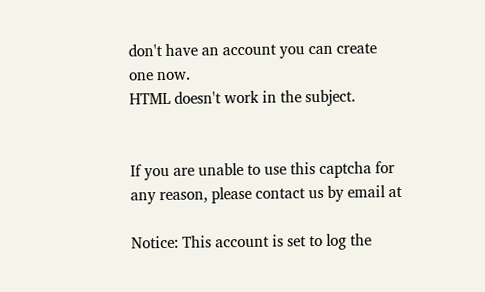don't have an account you can create one now.
HTML doesn't work in the subject.


If you are unable to use this captcha for any reason, please contact us by email at

Notice: This account is set to log the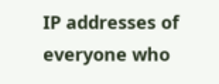IP addresses of everyone who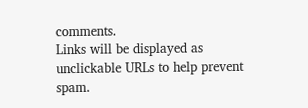comments.
Links will be displayed as unclickable URLs to help prevent spam.